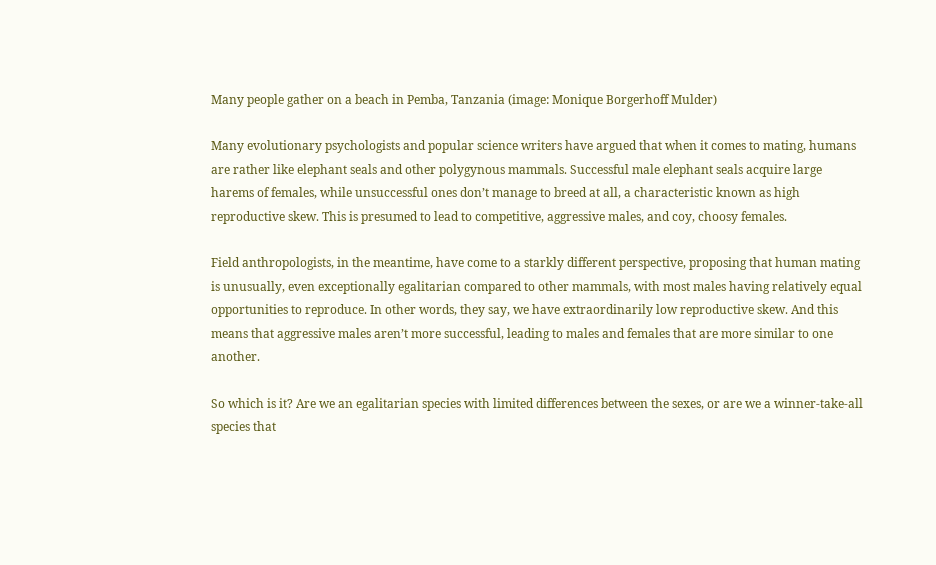Many people gather on a beach in Pemba, Tanzania (image: Monique Borgerhoff Mulder)

Many evolutionary psychologists and popular science writers have argued that when it comes to mating, humans are rather like elephant seals and other polygynous mammals. Successful male elephant seals acquire large harems of females, while unsuccessful ones don’t manage to breed at all, a characteristic known as high reproductive skew. This is presumed to lead to competitive, aggressive males, and coy, choosy females.

Field anthropologists, in the meantime, have come to a starkly different perspective, proposing that human mating is unusually, even exceptionally egalitarian compared to other mammals, with most males having relatively equal opportunities to reproduce. In other words, they say, we have extraordinarily low reproductive skew. And this means that aggressive males aren’t more successful, leading to males and females that are more similar to one another.

So which is it? Are we an egalitarian species with limited differences between the sexes, or are we a winner-take-all species that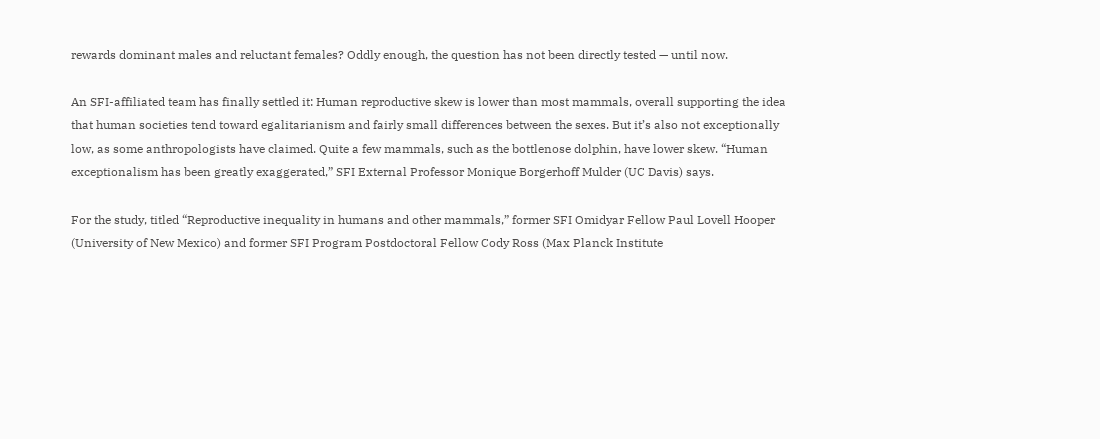rewards dominant males and reluctant females? Oddly enough, the question has not been directly tested — until now.

An SFI-affiliated team has finally settled it: Human reproductive skew is lower than most mammals, overall supporting the idea that human societies tend toward egalitarianism and fairly small differences between the sexes. But it’s also not exceptionally low, as some anthropologists have claimed. Quite a few mammals, such as the bottlenose dolphin, have lower skew. “Human exceptionalism has been greatly exaggerated,” SFI External Professor Monique Borgerhoff Mulder (UC Davis) says.

For the study, titled “Reproductive inequality in humans and other mammals,” former SFI Omidyar Fellow Paul Lovell Hooper (University of New Mexico) and former SFI Program Postdoctoral Fellow Cody Ross (Max Planck Institute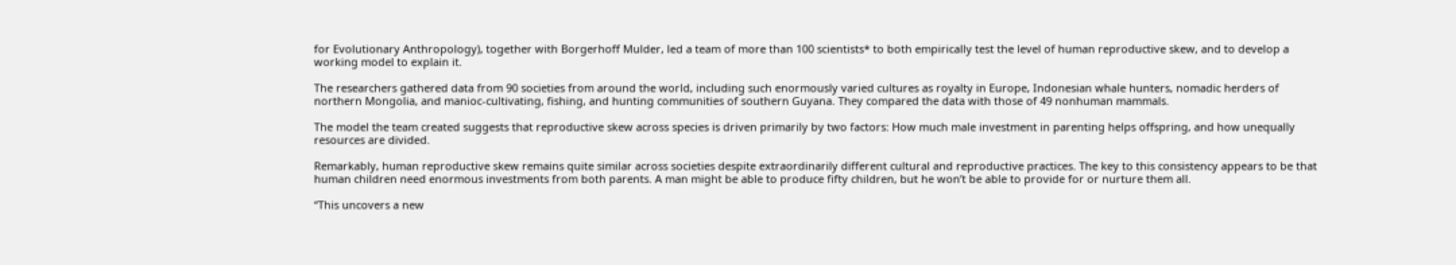for Evolutionary Anthropology), together with Borgerhoff Mulder, led a team of more than 100 scientists* to both empirically test the level of human reproductive skew, and to develop a working model to explain it.

The researchers gathered data from 90 societies from around the world, including such enormously varied cultures as royalty in Europe, Indonesian whale hunters, nomadic herders of northern Mongolia, and manioc-cultivating, fishing, and hunting communities of southern Guyana. They compared the data with those of 49 nonhuman mammals.

The model the team created suggests that reproductive skew across species is driven primarily by two factors: How much male investment in parenting helps offspring, and how unequally resources are divided.

Remarkably, human reproductive skew remains quite similar across societies despite extraordinarily different cultural and reproductive practices. The key to this consistency appears to be that human children need enormous investments from both parents. A man might be able to produce fifty children, but he won’t be able to provide for or nurture them all.

“This uncovers a new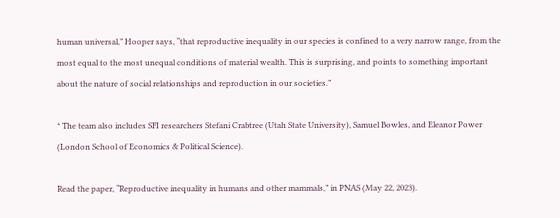human universal,” Hooper says, “that reproductive inequality in our species is confined to a very narrow range, from the most equal to the most unequal conditions of material wealth. This is surprising, and points to something important about the nature of social relationships and reproduction in our societies.”

* The team also includes SFI researchers Stefani Crabtree (Utah State University), Samuel Bowles, and Eleanor Power (London School of Economics & Political Science).

Read the paper, “Reproductive inequality in humans and other mammals,” in PNAS (May 22, 2023).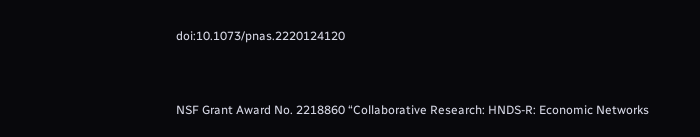doi:10.1073/pnas.2220124120


NSF Grant Award No. 2218860 “Collaborative Research: HNDS-R: Economic Networks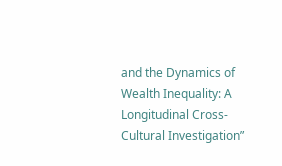and the Dynamics of Wealth Inequality: A Longitudinal Cross-Cultural Investigation”